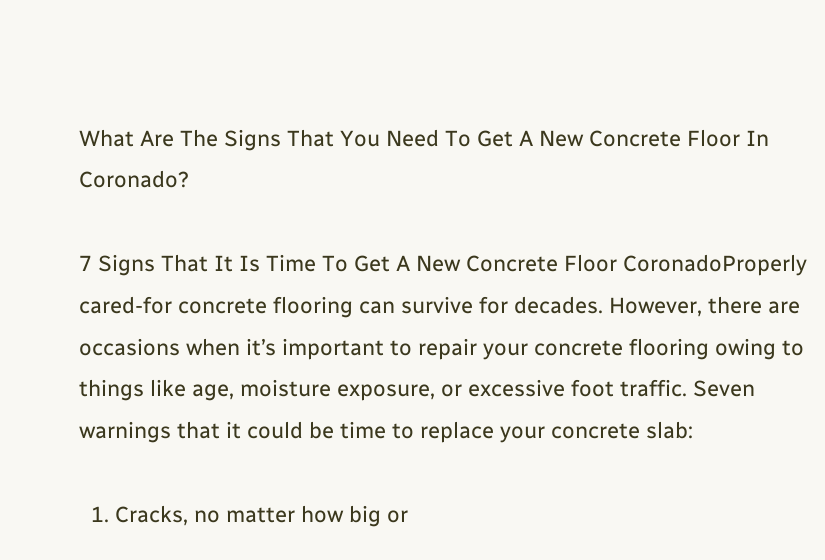What Are The Signs That You Need To Get A New Concrete Floor In Coronado?

7 Signs That It Is Time To Get A New Concrete Floor CoronadoProperly cared-for concrete flooring can survive for decades. However, there are occasions when it’s important to repair your concrete flooring owing to things like age, moisture exposure, or excessive foot traffic. Seven warnings that it could be time to replace your concrete slab:

  1. Cracks, no matter how big or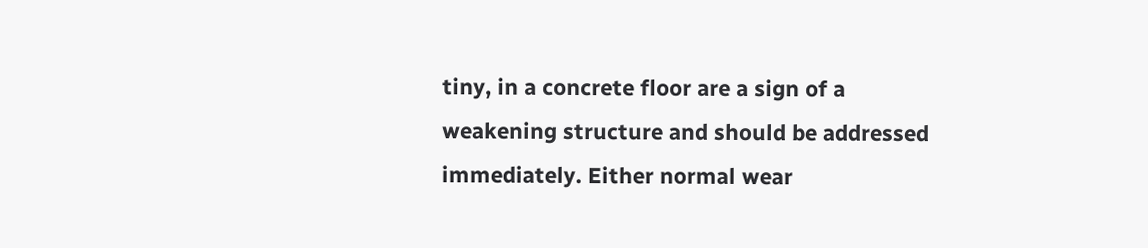tiny, in a concrete floor are a sign of a weakening structure and should be addressed immediately. Either normal wear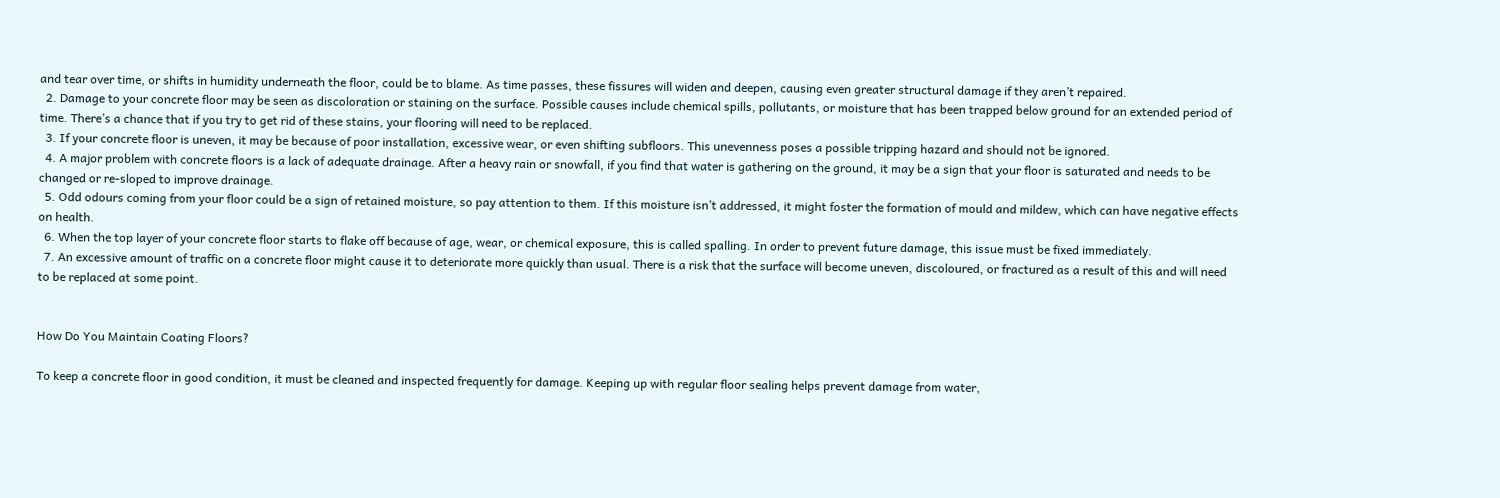and tear over time, or shifts in humidity underneath the floor, could be to blame. As time passes, these fissures will widen and deepen, causing even greater structural damage if they aren’t repaired.
  2. Damage to your concrete floor may be seen as discoloration or staining on the surface. Possible causes include chemical spills, pollutants, or moisture that has been trapped below ground for an extended period of time. There’s a chance that if you try to get rid of these stains, your flooring will need to be replaced.
  3. If your concrete floor is uneven, it may be because of poor installation, excessive wear, or even shifting subfloors. This unevenness poses a possible tripping hazard and should not be ignored.
  4. A major problem with concrete floors is a lack of adequate drainage. After a heavy rain or snowfall, if you find that water is gathering on the ground, it may be a sign that your floor is saturated and needs to be changed or re-sloped to improve drainage.
  5. Odd odours coming from your floor could be a sign of retained moisture, so pay attention to them. If this moisture isn’t addressed, it might foster the formation of mould and mildew, which can have negative effects on health.
  6. When the top layer of your concrete floor starts to flake off because of age, wear, or chemical exposure, this is called spalling. In order to prevent future damage, this issue must be fixed immediately.
  7. An excessive amount of traffic on a concrete floor might cause it to deteriorate more quickly than usual. There is a risk that the surface will become uneven, discoloured, or fractured as a result of this and will need to be replaced at some point.


How Do You Maintain Coating Floors?

To keep a concrete floor in good condition, it must be cleaned and inspected frequently for damage. Keeping up with regular floor sealing helps prevent damage from water,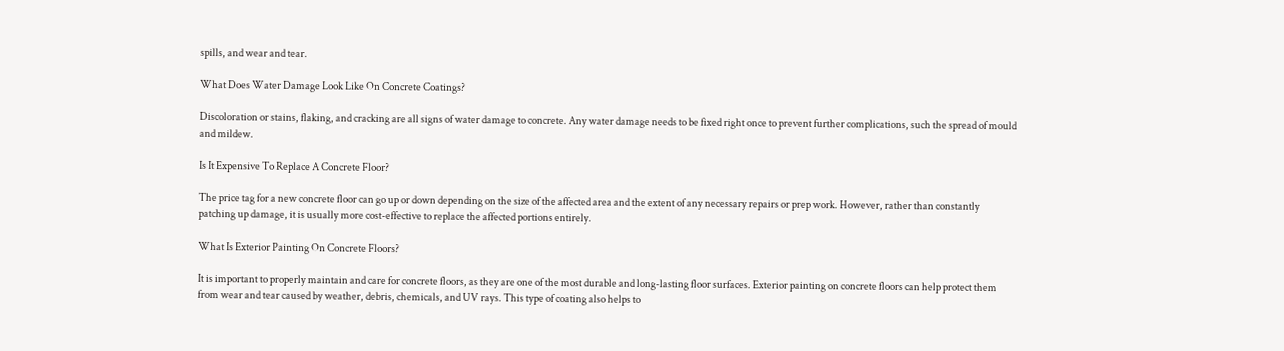spills, and wear and tear.

What Does Water Damage Look Like On Concrete Coatings?

Discoloration or stains, flaking, and cracking are all signs of water damage to concrete. Any water damage needs to be fixed right once to prevent further complications, such the spread of mould and mildew.

Is It Expensive To Replace A Concrete Floor?

The price tag for a new concrete floor can go up or down depending on the size of the affected area and the extent of any necessary repairs or prep work. However, rather than constantly patching up damage, it is usually more cost-effective to replace the affected portions entirely.

What Is Exterior Painting On Concrete Floors?

It is important to properly maintain and care for concrete floors, as they are one of the most durable and long-lasting floor surfaces. Exterior painting on concrete floors can help protect them from wear and tear caused by weather, debris, chemicals, and UV rays. This type of coating also helps to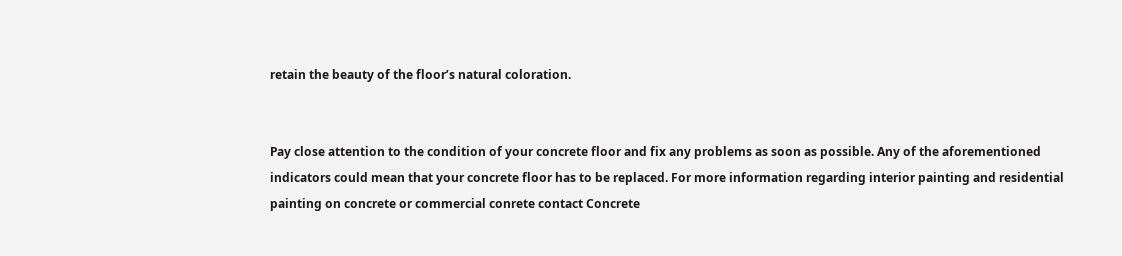retain the beauty of the floor’s natural coloration.


Pay close attention to the condition of your concrete floor and fix any problems as soon as possible. Any of the aforementioned indicators could mean that your concrete floor has to be replaced. For more information regarding interior painting and residential painting on concrete or commercial conrete contact Concrete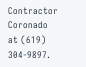Contractor Coronado at (619) 304-9897.